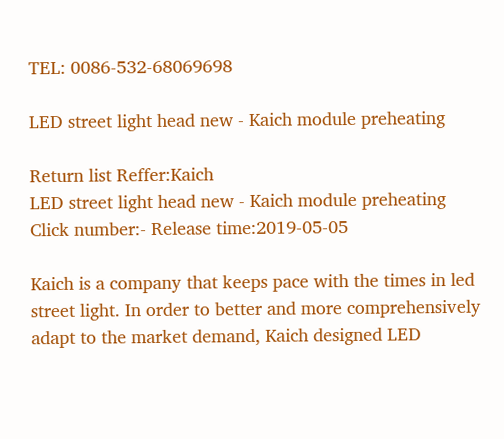TEL: 0086-532-68069698

LED street light head new - Kaich module preheating

Return list Reffer:Kaich
LED street light head new - Kaich module preheating
Click number:- Release time:2019-05-05

Kaich is a company that keeps pace with the times in led street light. In order to better and more comprehensively adapt to the market demand, Kaich designed LED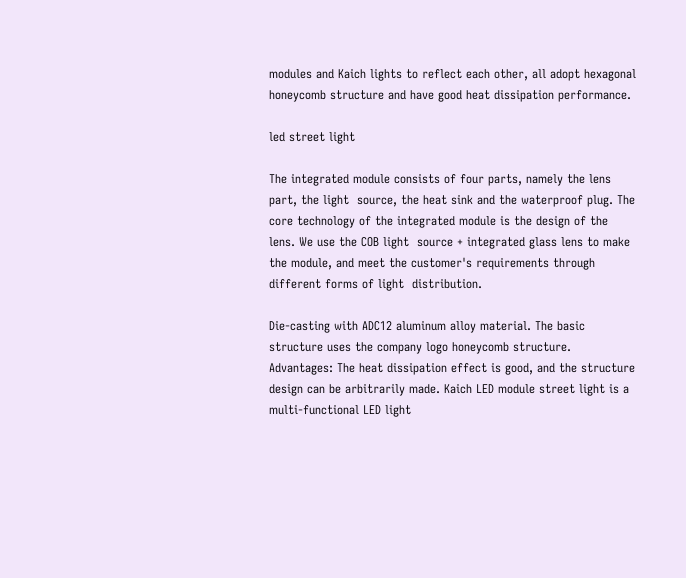modules and Kaich lights to reflect each other, all adopt hexagonal honeycomb structure and have good heat dissipation performance.

led street light

The integrated module consists of four parts, namely the lens part, the light  source, the heat sink and the waterproof plug. The core technology of the integrated module is the design of the lens. We use the COB light  source + integrated glass lens to make the module, and meet the customer's requirements through different forms of light  distribution.

Die-casting with ADC12 aluminum alloy material. The basic structure uses the company logo honeycomb structure. Advantages: The heat dissipation effect is good, and the structure design can be arbitrarily made. Kaich LED module street light is a multi-functional LED light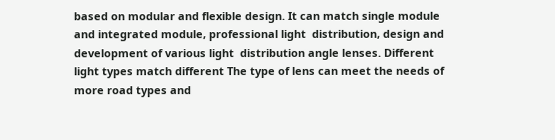based on modular and flexible design. It can match single module and integrated module, professional light  distribution, design and development of various light  distribution angle lenses. Different light types match different The type of lens can meet the needs of more road types and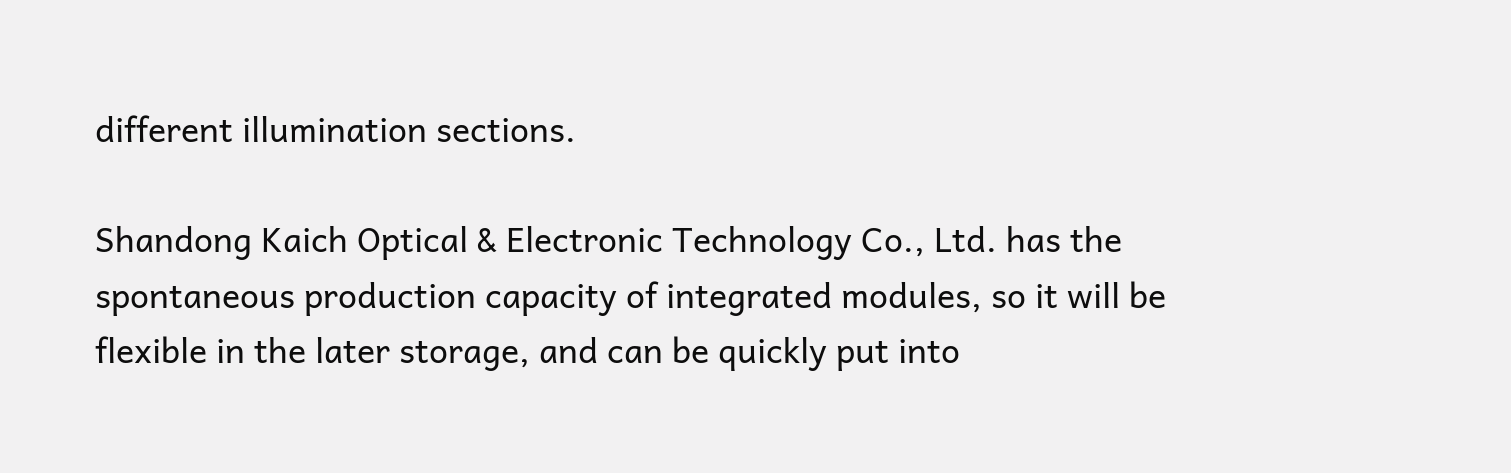different illumination sections.

Shandong Kaich Optical & Electronic Technology Co., Ltd. has the spontaneous production capacity of integrated modules, so it will be flexible in the later storage, and can be quickly put into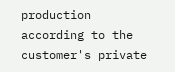production according to the customer's private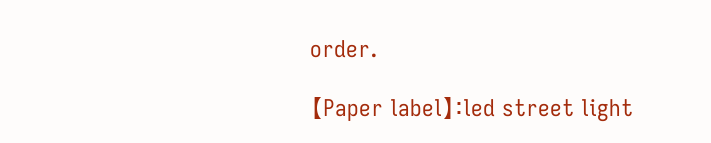order.

【Paper label】:led street light